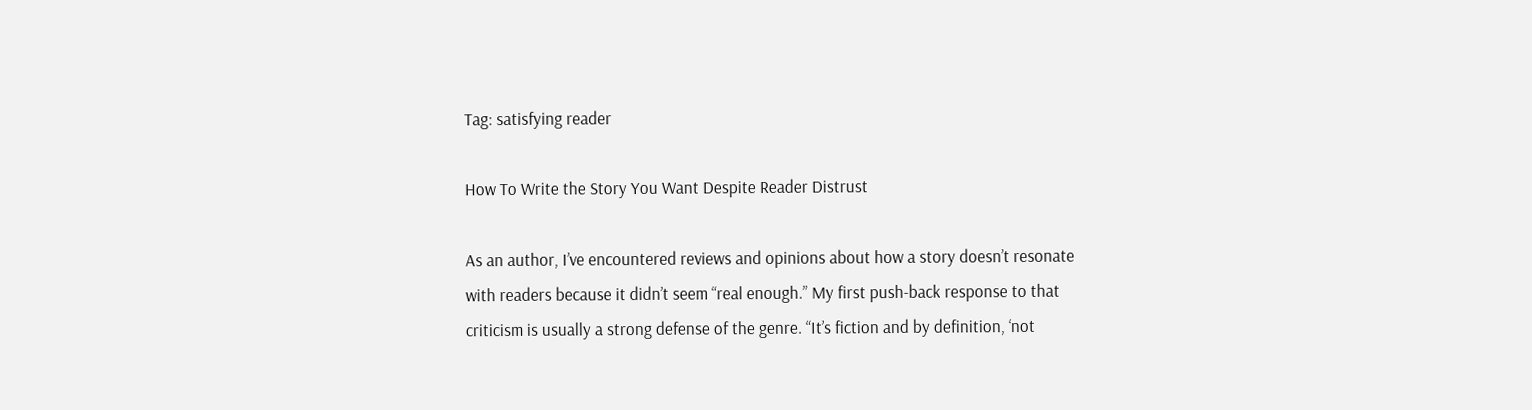Tag: satisfying reader

How To Write the Story You Want Despite Reader Distrust

As an author, I’ve encountered reviews and opinions about how a story doesn’t resonate with readers because it didn’t seem “real enough.” My first push-back response to that criticism is usually a strong defense of the genre. “It’s fiction and by definition, ‘not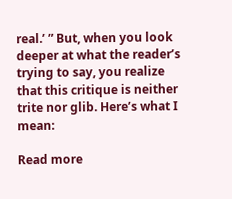real.’ ” But, when you look deeper at what the reader’s trying to say, you realize that this critique is neither trite nor glib. Here’s what I mean:

Read more